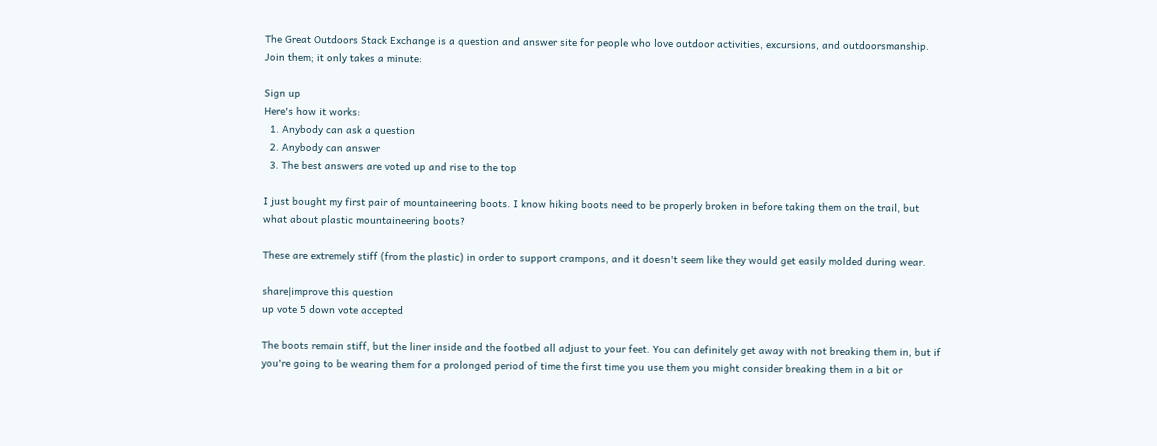The Great Outdoors Stack Exchange is a question and answer site for people who love outdoor activities, excursions, and outdoorsmanship. Join them; it only takes a minute:

Sign up
Here's how it works:
  1. Anybody can ask a question
  2. Anybody can answer
  3. The best answers are voted up and rise to the top

I just bought my first pair of mountaineering boots. I know hiking boots need to be properly broken in before taking them on the trail, but what about plastic mountaineering boots?

These are extremely stiff (from the plastic) in order to support crampons, and it doesn't seem like they would get easily molded during wear.

share|improve this question
up vote 5 down vote accepted

The boots remain stiff, but the liner inside and the footbed all adjust to your feet. You can definitely get away with not breaking them in, but if you're going to be wearing them for a prolonged period of time the first time you use them you might consider breaking them in a bit or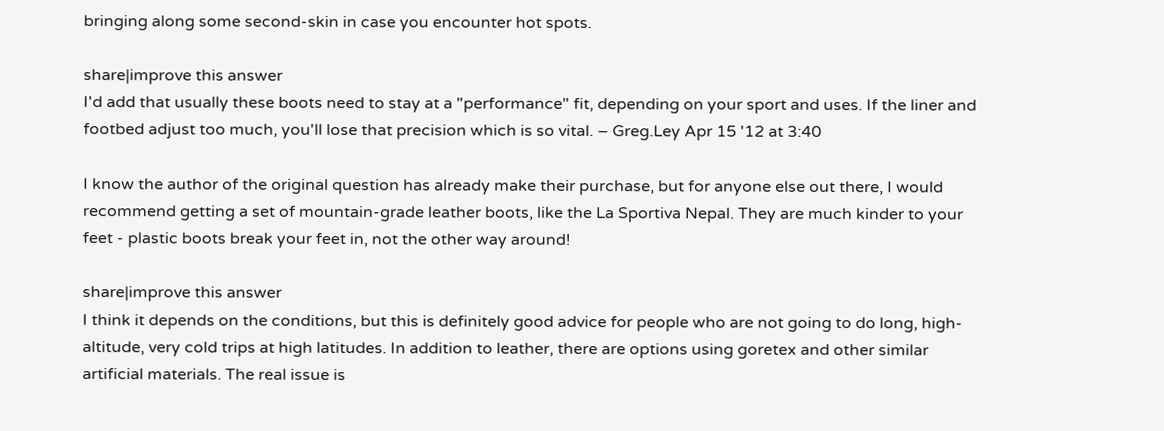bringing along some second-skin in case you encounter hot spots.

share|improve this answer
I'd add that usually these boots need to stay at a "performance" fit, depending on your sport and uses. If the liner and footbed adjust too much, you'll lose that precision which is so vital. – Greg.Ley Apr 15 '12 at 3:40

I know the author of the original question has already make their purchase, but for anyone else out there, I would recommend getting a set of mountain-grade leather boots, like the La Sportiva Nepal. They are much kinder to your feet - plastic boots break your feet in, not the other way around!

share|improve this answer
I think it depends on the conditions, but this is definitely good advice for people who are not going to do long, high-altitude, very cold trips at high latitudes. In addition to leather, there are options using goretex and other similar artificial materials. The real issue is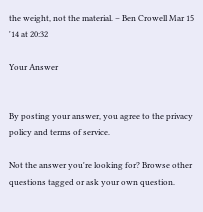the weight, not the material. – Ben Crowell Mar 15 '14 at 20:32

Your Answer


By posting your answer, you agree to the privacy policy and terms of service.

Not the answer you're looking for? Browse other questions tagged or ask your own question.